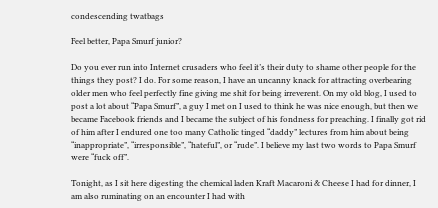condescending twatbags

Feel better, Papa Smurf junior?

Do you ever run into Internet crusaders who feel it’s their duty to shame other people for the things they post? I do. For some reason, I have an uncanny knack for attracting overbearing older men who feel perfectly fine giving me shit for being irreverent. On my old blog, I used to post a lot about “Papa Smurf”, a guy I met on I used to think he was nice enough, but then we became Facebook friends and I became the subject of his fondness for preaching. I finally got rid of him after I endured one too many Catholic tinged “daddy” lectures from him about being “inappropriate”, “irresponsible”, “hateful”, or “rude”. I believe my last two words to Papa Smurf were “fuck off”.

Tonight, as I sit here digesting the chemical laden Kraft Macaroni & Cheese I had for dinner, I am also ruminating on an encounter I had with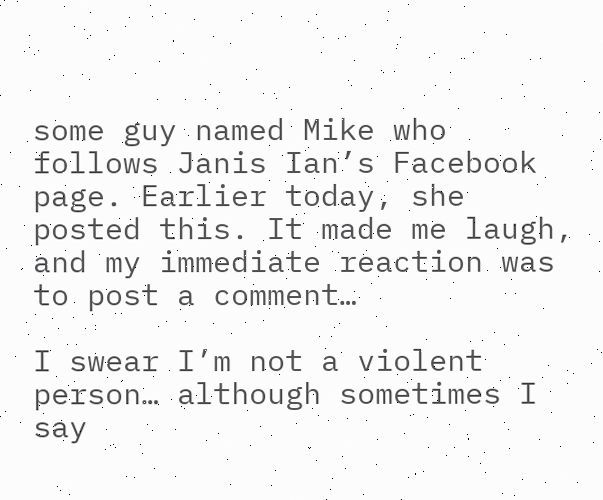some guy named Mike who follows Janis Ian’s Facebook page. Earlier today, she posted this. It made me laugh, and my immediate reaction was to post a comment…

I swear I’m not a violent person… although sometimes I say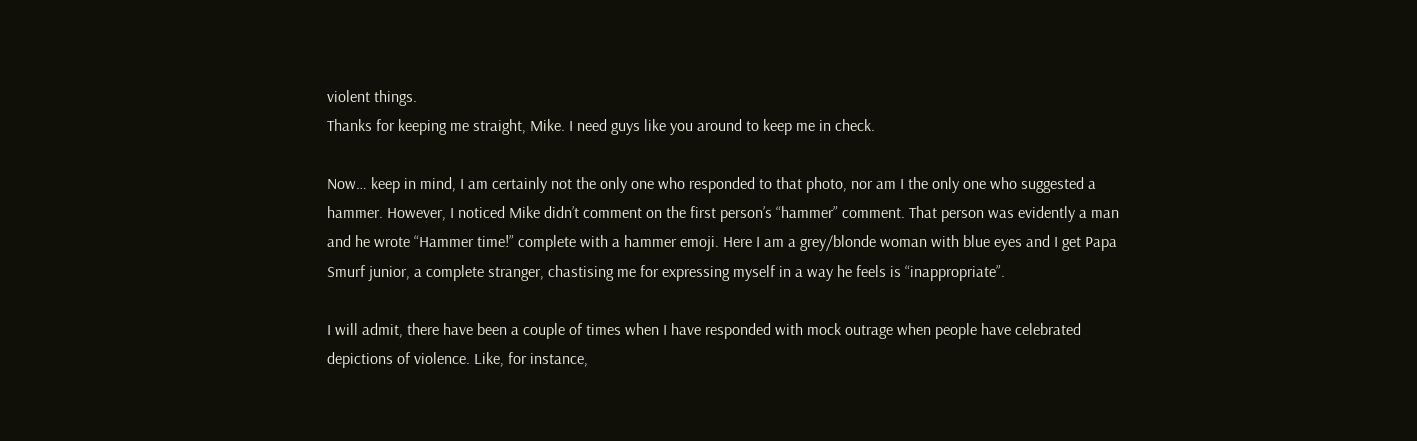violent things.
Thanks for keeping me straight, Mike. I need guys like you around to keep me in check.

Now… keep in mind, I am certainly not the only one who responded to that photo, nor am I the only one who suggested a hammer. However, I noticed Mike didn’t comment on the first person’s “hammer” comment. That person was evidently a man and he wrote “Hammer time!” complete with a hammer emoji. Here I am a grey/blonde woman with blue eyes and I get Papa Smurf junior, a complete stranger, chastising me for expressing myself in a way he feels is “inappropriate”.

I will admit, there have been a couple of times when I have responded with mock outrage when people have celebrated depictions of violence. Like, for instance,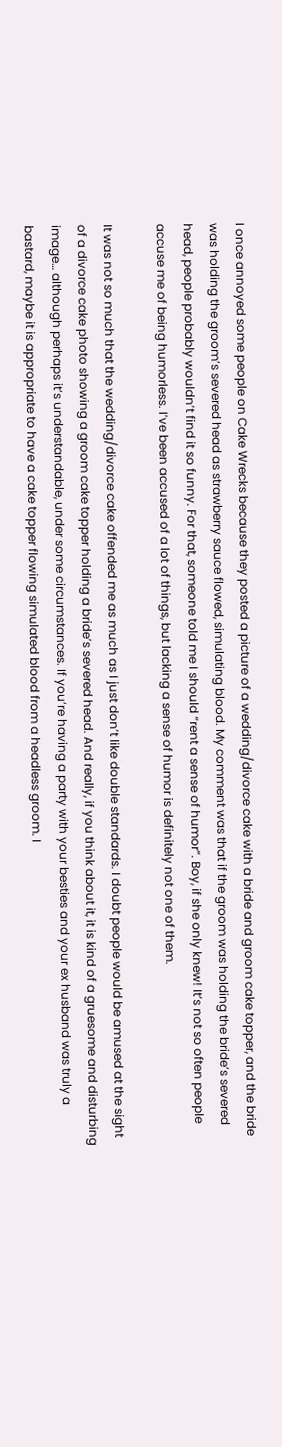I once annoyed some people on Cake Wrecks because they posted a picture of a wedding/divorce cake with a bride and groom cake topper, and the bride was holding the groom’s severed head as strawberry sauce flowed, simulating blood. My comment was that if the groom was holding the bride’s severed head, people probably wouldn’t find it so funny. For that, someone told me I should “rent a sense of humor”. Boy, if she only knew! It’s not so often people accuse me of being humorless. I’ve been accused of a lot of things, but lacking a sense of humor is definitely not one of them.

It was not so much that the wedding/divorce cake offended me as much as I just don’t like double standards. I doubt people would be amused at the sight of a divorce cake photo showing a groom cake topper holding a bride’s severed head. And really, if you think about it, it is kind of a gruesome and disturbing image… although perhaps it’s understandable, under some circumstances. If you’re having a party with your besties and your ex husband was truly a bastard, maybe it is appropriate to have a cake topper flowing simulated blood from a headless groom. I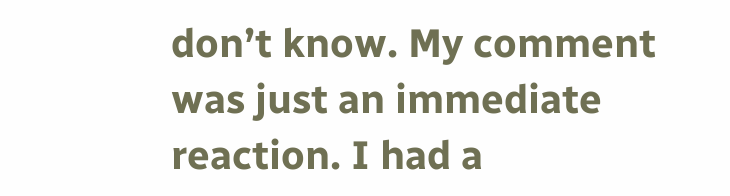don’t know. My comment was just an immediate reaction. I had a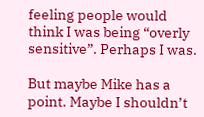feeling people would think I was being “overly sensitive”. Perhaps I was.

But maybe Mike has a point. Maybe I shouldn’t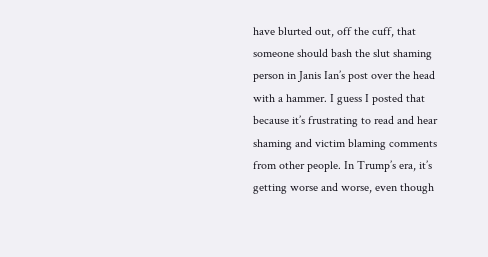have blurted out, off the cuff, that someone should bash the slut shaming person in Janis Ian’s post over the head with a hammer. I guess I posted that because it’s frustrating to read and hear shaming and victim blaming comments from other people. In Trump’s era, it’s getting worse and worse, even though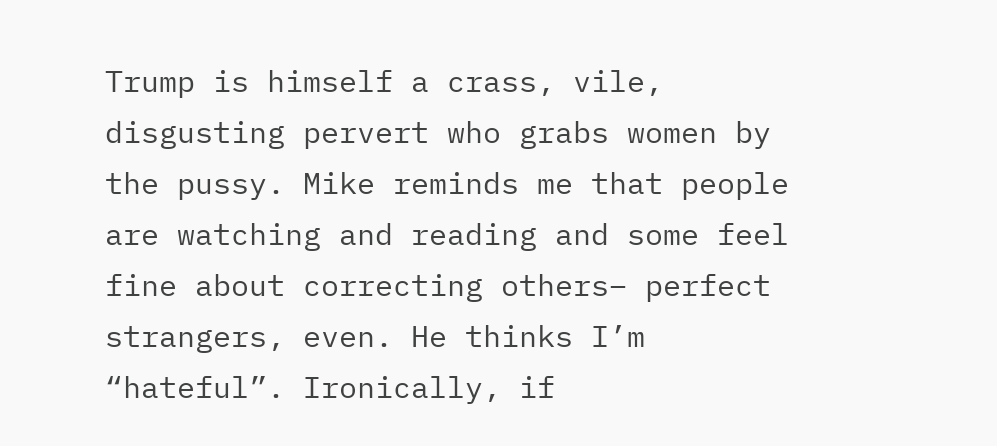Trump is himself a crass, vile, disgusting pervert who grabs women by the pussy. Mike reminds me that people are watching and reading and some feel fine about correcting others– perfect strangers, even. He thinks I’m “hateful”. Ironically, if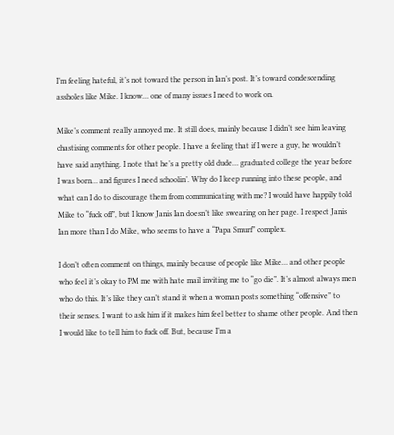I’m feeling hateful, it’s not toward the person in Ian’s post. It’s toward condescending assholes like Mike. I know… one of many issues I need to work on.

Mike’s comment really annoyed me. It still does, mainly because I didn’t see him leaving chastising comments for other people. I have a feeling that if I were a guy, he wouldn’t have said anything. I note that he’s a pretty old dude… graduated college the year before I was born… and figures I need schoolin’. Why do I keep running into these people, and what can I do to discourage them from communicating with me? I would have happily told Mike to “fuck off”, but I know Janis Ian doesn’t like swearing on her page. I respect Janis Ian more than I do Mike, who seems to have a “Papa Smurf” complex.

I don’t often comment on things, mainly because of people like Mike… and other people who feel it’s okay to PM me with hate mail inviting me to “go die”. It’s almost always men who do this. It’s like they can’t stand it when a woman posts something “offensive” to their senses. I want to ask him if it makes him feel better to shame other people. And then I would like to tell him to fuck off. But, because I’m a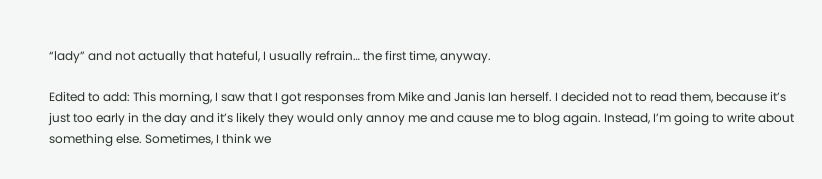“lady” and not actually that hateful, I usually refrain… the first time, anyway.

Edited to add: This morning, I saw that I got responses from Mike and Janis Ian herself. I decided not to read them, because it’s just too early in the day and it’s likely they would only annoy me and cause me to blog again. Instead, I’m going to write about something else. Sometimes, I think we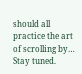should all practice the art of scrolling by… Stay tuned.